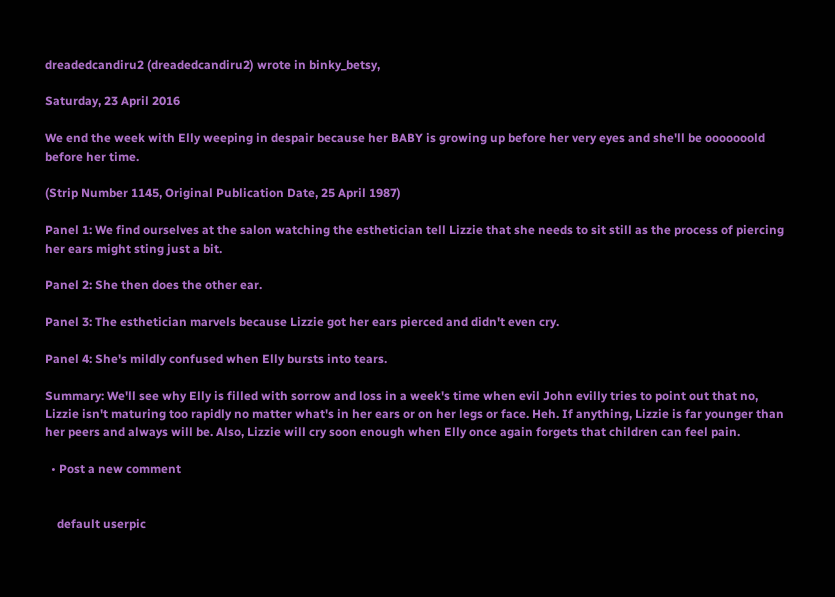dreadedcandiru2 (dreadedcandiru2) wrote in binky_betsy,

Saturday, 23 April 2016

We end the week with Elly weeping in despair because her BABY is growing up before her very eyes and she'll be ooooooold before her time.

(Strip Number 1145, Original Publication Date, 25 April 1987)

Panel 1: We find ourselves at the salon watching the esthetician tell Lizzie that she needs to sit still as the process of piercing her ears might sting just a bit.

Panel 2: She then does the other ear.

Panel 3: The esthetician marvels because Lizzie got her ears pierced and didn't even cry.

Panel 4: She's mildly confused when Elly bursts into tears.

Summary: We'll see why Elly is filled with sorrow and loss in a week's time when evil John evilly tries to point out that no, Lizzie isn't maturing too rapidly no matter what's in her ears or on her legs or face. Heh. If anything, Lizzie is far younger than her peers and always will be. Also, Lizzie will cry soon enough when Elly once again forgets that children can feel pain.

  • Post a new comment


    default userpic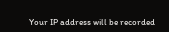Your IP address will be recorded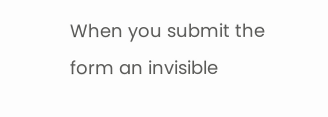When you submit the form an invisible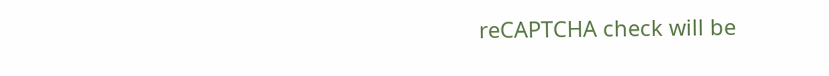reCAPTCHA check will be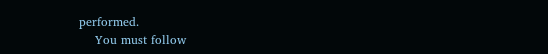performed.
    You must follow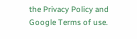the Privacy Policy and Google Terms of use.